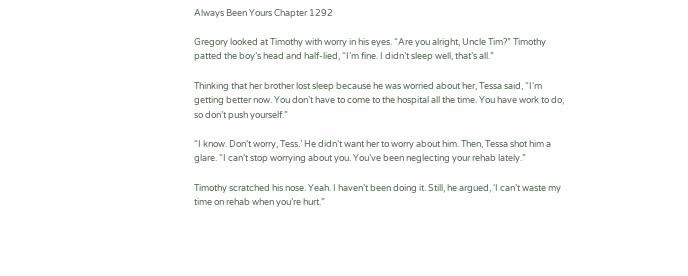Always Been Yours Chapter 1292

Gregory looked at Timothy with worry in his eyes. “Are you alright, Uncle Tim?” Timothy patted the boy’s head and half-lied, “I’m fine. I didn’t sleep well, that’s all.”

Thinking that her brother lost sleep because he was worried about her, Tessa said, “I’m getting better now. You don’t have to come to the hospital all the time. You have work to do, so don’t push yourself.”

“I know. Don’t worry, Tess.’ He didn’t want her to worry about him. Then, Tessa shot him a glare. “I can’t stop worrying about you. You’ve been neglecting your rehab lately.”

Timothy scratched his nose. Yeah. I haven’t been doing it. Still, he argued, ‘I can’t waste my time on rehab when you’re hurt.”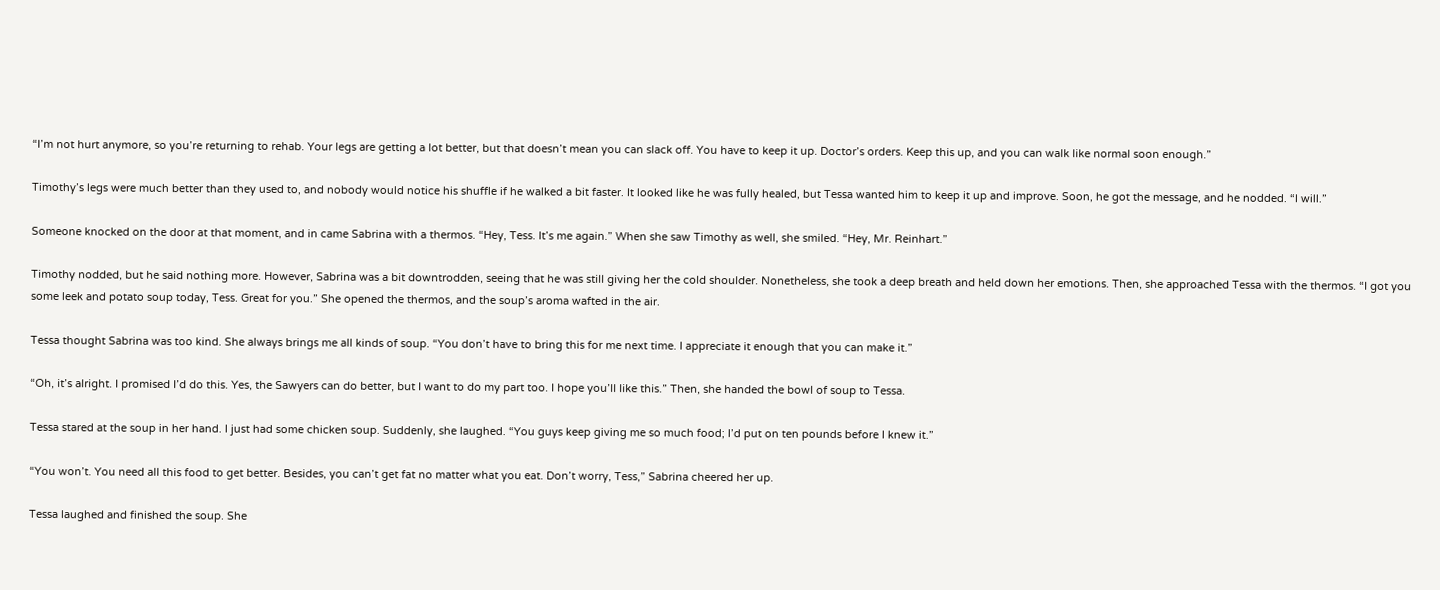“I’m not hurt anymore, so you’re returning to rehab. Your legs are getting a lot better, but that doesn’t mean you can slack off. You have to keep it up. Doctor’s orders. Keep this up, and you can walk like normal soon enough.”

Timothy’s legs were much better than they used to, and nobody would notice his shuffle if he walked a bit faster. It looked like he was fully healed, but Tessa wanted him to keep it up and improve. Soon, he got the message, and he nodded. “I will.”

Someone knocked on the door at that moment, and in came Sabrina with a thermos. “Hey, Tess. It’s me again.” When she saw Timothy as well, she smiled. “Hey, Mr. Reinhart.”

Timothy nodded, but he said nothing more. However, Sabrina was a bit downtrodden, seeing that he was still giving her the cold shoulder. Nonetheless, she took a deep breath and held down her emotions. Then, she approached Tessa with the thermos. “I got you some leek and potato soup today, Tess. Great for you.” She opened the thermos, and the soup’s aroma wafted in the air.

Tessa thought Sabrina was too kind. She always brings me all kinds of soup. “You don’t have to bring this for me next time. I appreciate it enough that you can make it.”

“Oh, it’s alright. I promised I’d do this. Yes, the Sawyers can do better, but I want to do my part too. I hope you’ll like this.” Then, she handed the bowl of soup to Tessa.

Tessa stared at the soup in her hand. I just had some chicken soup. Suddenly, she laughed. “You guys keep giving me so much food; I’d put on ten pounds before I knew it.”

“You won’t. You need all this food to get better. Besides, you can’t get fat no matter what you eat. Don’t worry, Tess,” Sabrina cheered her up.

Tessa laughed and finished the soup. She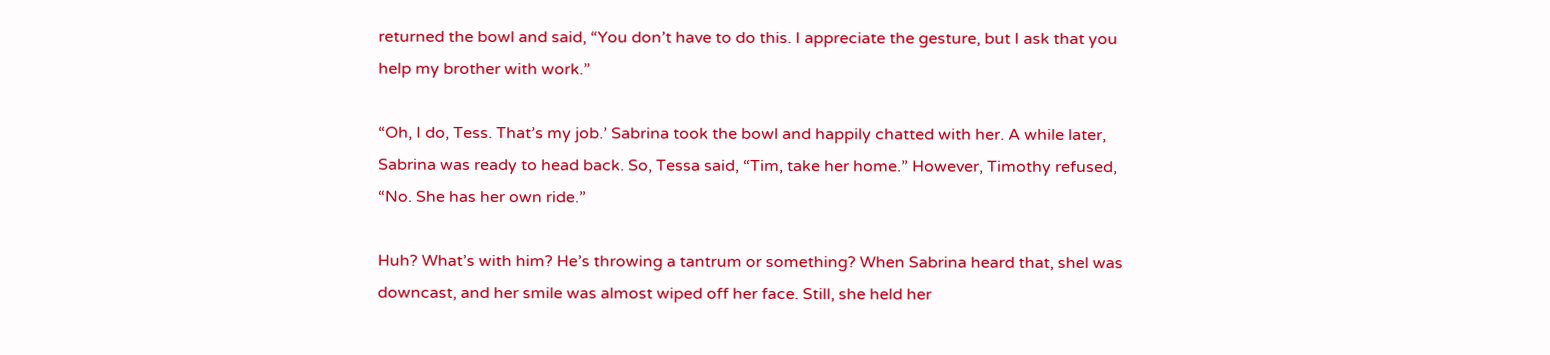returned the bowl and said, “You don’t have to do this. I appreciate the gesture, but I ask that you help my brother with work.”

“Oh, I do, Tess. That’s my job.’ Sabrina took the bowl and happily chatted with her. A while later, Sabrina was ready to head back. So, Tessa said, “Tim, take her home.” However, Timothy refused, “No. She has her own ride.”

Huh? What’s with him? He’s throwing a tantrum or something? When Sabrina heard that, shel was downcast, and her smile was almost wiped off her face. Still, she held her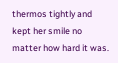thermos tightly and kept her smile no matter how hard it was.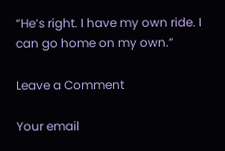“He’s right. I have my own ride. I can go home on my own.”

Leave a Comment

Your email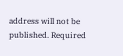address will not be published. Required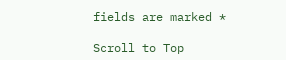fields are marked *

Scroll to Top